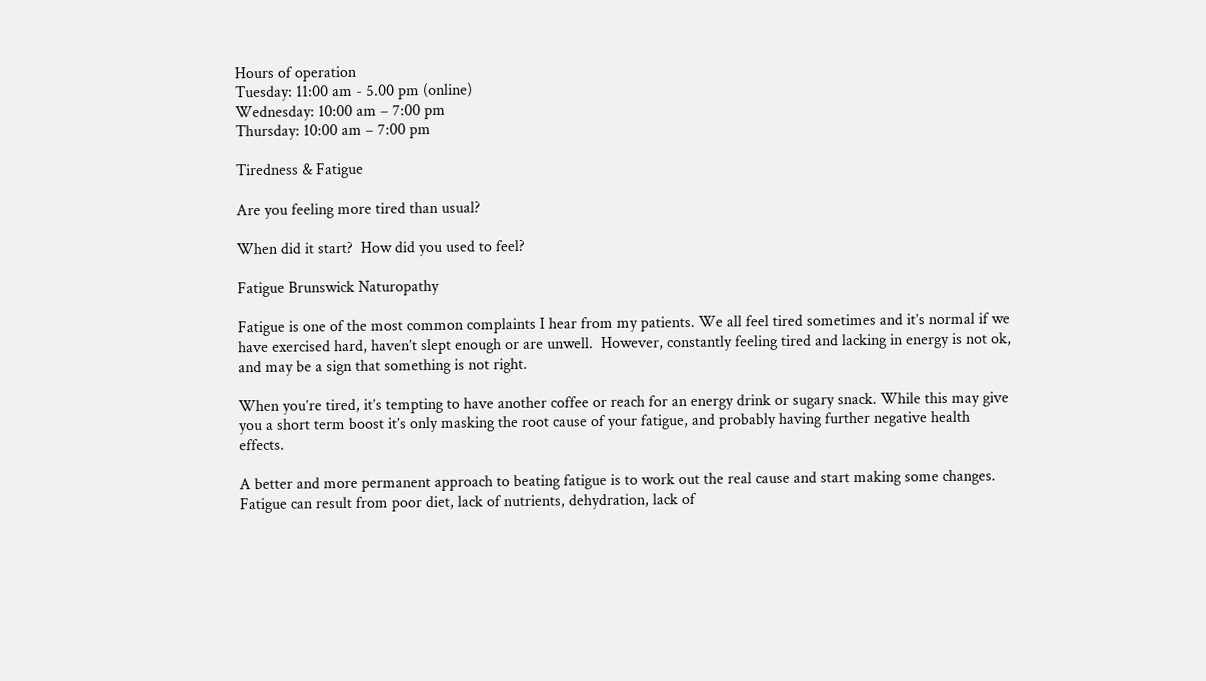Hours of operation
Tuesday: 11:00 am - 5.00 pm (online)
Wednesday: 10:00 am – 7:00 pm
Thursday: 10:00 am – 7:00 pm

Tiredness & Fatigue

Are you feeling more tired than usual?

When did it start?  How did you used to feel?

Fatigue Brunswick Naturopathy

Fatigue is one of the most common complaints I hear from my patients. We all feel tired sometimes and it’s normal if we have exercised hard, haven’t slept enough or are unwell.  However, constantly feeling tired and lacking in energy is not ok, and may be a sign that something is not right.

When you’re tired, it’s tempting to have another coffee or reach for an energy drink or sugary snack. While this may give you a short term boost it’s only masking the root cause of your fatigue, and probably having further negative health effects.

A better and more permanent approach to beating fatigue is to work out the real cause and start making some changes. Fatigue can result from poor diet, lack of nutrients, dehydration, lack of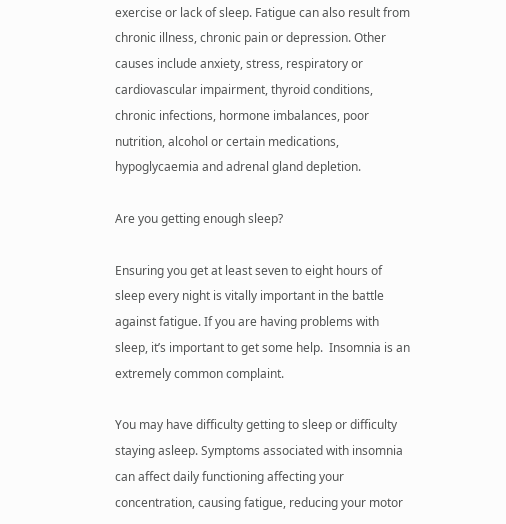exercise or lack of sleep. Fatigue can also result from chronic illness, chronic pain or depression. Other causes include anxiety, stress, respiratory or cardiovascular impairment, thyroid conditions, chronic infections, hormone imbalances, poor nutrition, alcohol or certain medications, hypoglycaemia and adrenal gland depletion.

Are you getting enough sleep?

Ensuring you get at least seven to eight hours of sleep every night is vitally important in the battle against fatigue. If you are having problems with sleep, it’s important to get some help.  Insomnia is an extremely common complaint.

You may have difficulty getting to sleep or difficulty staying asleep. Symptoms associated with insomnia can affect daily functioning affecting your concentration, causing fatigue, reducing your motor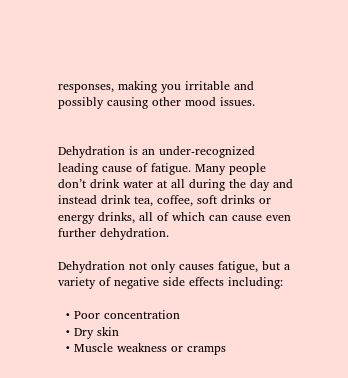responses, making you irritable and possibly causing other mood issues.


Dehydration is an under-recognized leading cause of fatigue. Many people don’t drink water at all during the day and instead drink tea, coffee, soft drinks or energy drinks, all of which can cause even further dehydration.

Dehydration not only causes fatigue, but a variety of negative side effects including:

  • Poor concentration
  • Dry skin
  • Muscle weakness or cramps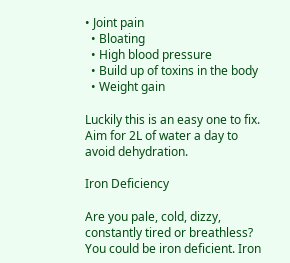• Joint pain
  • Bloating
  • High blood pressure
  • Build up of toxins in the body
  • Weight gain

Luckily this is an easy one to fix.  Aim for 2L of water a day to avoid dehydration.

Iron Deficiency

Are you pale, cold, dizzy, constantly tired or breathless?  You could be iron deficient. Iron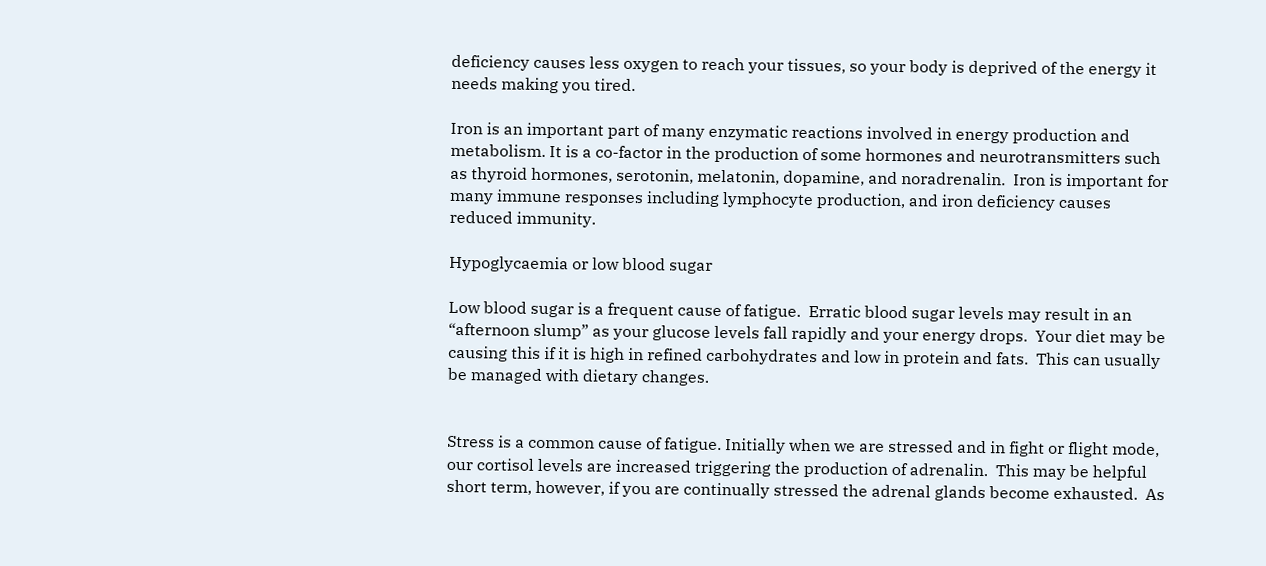deficiency causes less oxygen to reach your tissues, so your body is deprived of the energy it needs making you tired.

Iron is an important part of many enzymatic reactions involved in energy production and metabolism. It is a co-factor in the production of some hormones and neurotransmitters such as thyroid hormones, serotonin, melatonin, dopamine, and noradrenalin.  Iron is important for many immune responses including lymphocyte production, and iron deficiency causes reduced immunity.

Hypoglycaemia or low blood sugar

Low blood sugar is a frequent cause of fatigue.  Erratic blood sugar levels may result in an “afternoon slump” as your glucose levels fall rapidly and your energy drops.  Your diet may be causing this if it is high in refined carbohydrates and low in protein and fats.  This can usually be managed with dietary changes.


Stress is a common cause of fatigue. Initially when we are stressed and in fight or flight mode, our cortisol levels are increased triggering the production of adrenalin.  This may be helpful short term, however, if you are continually stressed the adrenal glands become exhausted.  As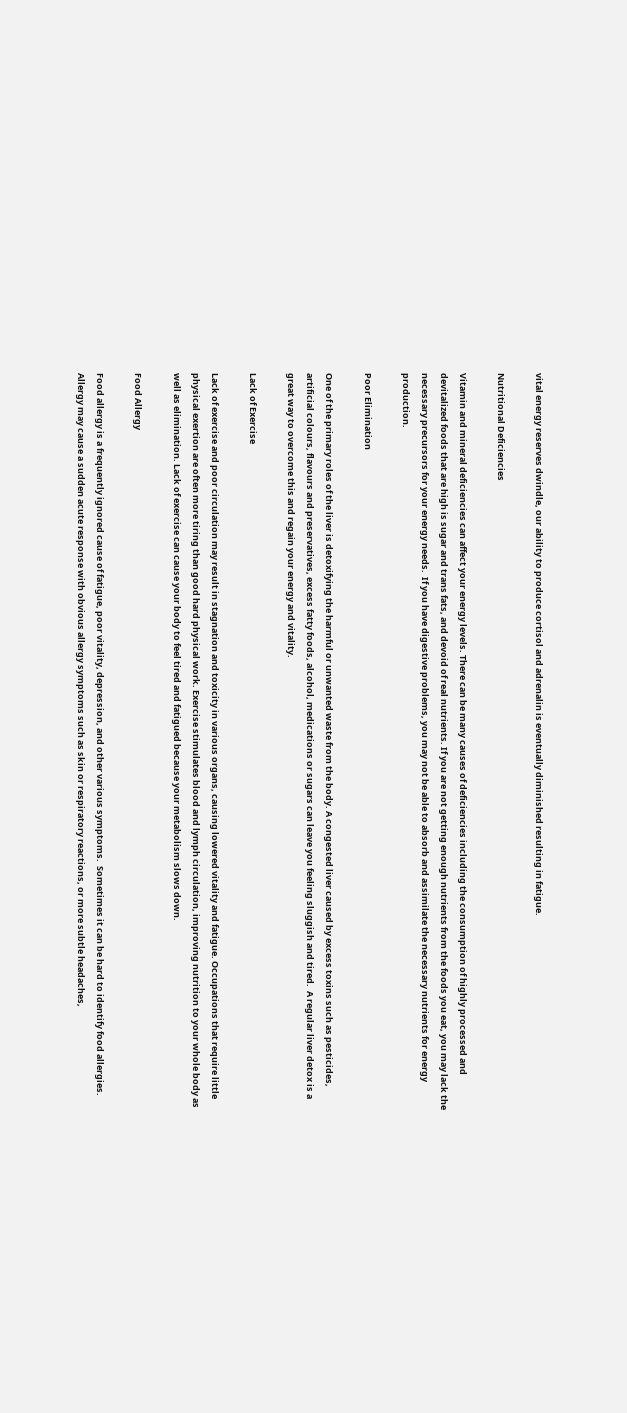vital energy reserves dwindle, our ability to produce cortisol and adrenalin is eventually diminished resulting in fatigue.

Nutritional Deficiencies

Vitamin and mineral deficiencies can affect your energy levels. There can be many causes of deficiencies including the consumption of highly processed and devitalized foods that are high is sugar and trans fats, and devoid of real nutrients. If you are not getting enough nutrients from the foods you eat, you may lack the necessary precursors for your energy needs.  If you have digestive problems, you may not be able to absorb and assimilate the necessary nutrients for energy production.

Poor Elimination

One of the primary roles of the liver is detoxifying the harmful or unwanted waste from the body. A congested liver caused by excess toxins such as pesticides, artificial colours, flavours and preservatives, excess fatty foods, alcohol, medications or sugars can leave you feeling sluggish and tired.  A regular liver detox is a great way to overcome this and regain your energy and vitality.

Lack of Exercise

Lack of exercise and poor circulation may result in stagnation and toxicity in various organs, causing lowered vitality and fatigue. Occupations that require little physical exertion are often more tiring than good hard physical work. Exercise stimulates blood and lymph circulation, improving nutrition to your whole body as well as elimination. Lack of exercise can cause your body to feel tired and fatigued because your metabolism slows down.

Food Allergy

Food allergy is a frequently ignored cause of fatigue, poor vitality, depression, and other various symptoms.  Sometimes it can be hard to identify food allergies.  Allergy may cause a sudden acute response with obvious allergy symptoms such as skin or respiratory reactions, or more subtle headaches,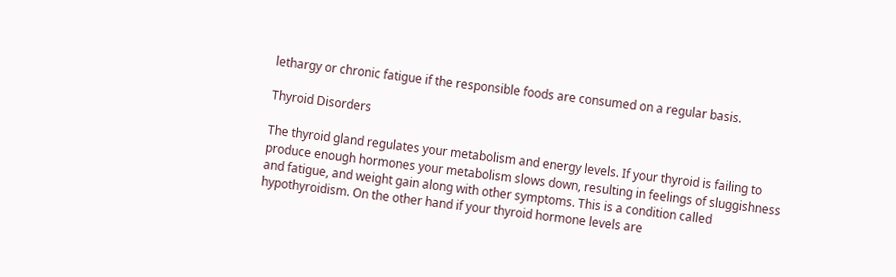lethargy or chronic fatigue if the responsible foods are consumed on a regular basis.

Thyroid Disorders

The thyroid gland regulates your metabolism and energy levels. If your thyroid is failing to produce enough hormones your metabolism slows down, resulting in feelings of sluggishness and fatigue, and weight gain along with other symptoms. This is a condition called hypothyroidism. On the other hand if your thyroid hormone levels are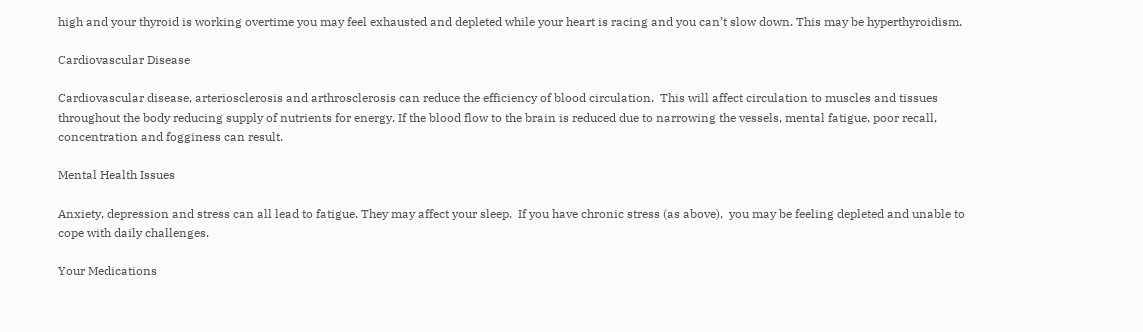high and your thyroid is working overtime you may feel exhausted and depleted while your heart is racing and you can’t slow down. This may be hyperthyroidism.

Cardiovascular Disease

Cardiovascular disease, arteriosclerosis and arthrosclerosis can reduce the efficiency of blood circulation.  This will affect circulation to muscles and tissues throughout the body reducing supply of nutrients for energy. If the blood flow to the brain is reduced due to narrowing the vessels, mental fatigue, poor recall, concentration and fogginess can result.

Mental Health Issues

Anxiety, depression and stress can all lead to fatigue. They may affect your sleep.  If you have chronic stress (as above),  you may be feeling depleted and unable to cope with daily challenges.

Your Medications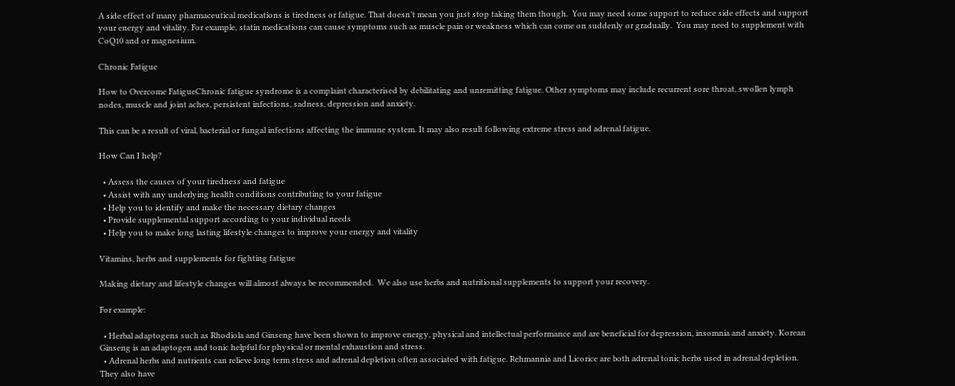A side effect of many pharmaceutical medications is tiredness or fatigue. That doesn’t mean you just stop taking them though.  You may need some support to reduce side effects and support your energy and vitality. For example, statin medications can cause symptoms such as muscle pain or weakness which can come on suddenly or gradually.  You may need to supplement with CoQ10 and or magnesium.

Chronic Fatigue

How to Overcome FatigueChronic fatigue syndrome is a complaint characterised by debilitating and unremitting fatigue. Other symptoms may include recurrent sore throat, swollen lymph nodes, muscle and joint aches, persistent infections, sadness, depression and anxiety.

This can be a result of viral, bacterial or fungal infections affecting the immune system. It may also result following extreme stress and adrenal fatigue.

How Can I help?

  • Assess the causes of your tiredness and fatigue
  • Assist with any underlying health conditions contributing to your fatigue
  • Help you to identify and make the necessary dietary changes
  • Provide supplemental support according to your individual needs
  • Help you to make long lasting lifestyle changes to improve your energy and vitality

Vitamins, herbs and supplements for fighting fatigue

Making dietary and lifestyle changes will almost always be recommended.  We also use herbs and nutritional supplements to support your recovery.

For example:

  • Herbal adaptogens such as Rhodiola and Ginseng have been shown to improve energy, physical and intellectual performance and are beneficial for depression, insomnia and anxiety. Korean Ginseng is an adaptogen and tonic helpful for physical or mental exhaustion and stress.
  • Adrenal herbs and nutrients can relieve long term stress and adrenal depletion often associated with fatigue. Rehmannia and Licorice are both adrenal tonic herbs used in adrenal depletion. They also have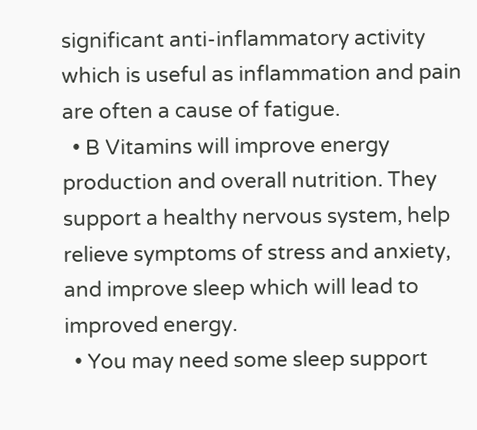significant anti-inflammatory activity which is useful as inflammation and pain are often a cause of fatigue.
  • B Vitamins will improve energy production and overall nutrition. They support a healthy nervous system, help relieve symptoms of stress and anxiety, and improve sleep which will lead to improved energy.
  • You may need some sleep support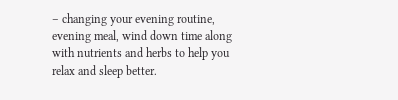– changing your evening routine, evening meal, wind down time along with nutrients and herbs to help you relax and sleep better.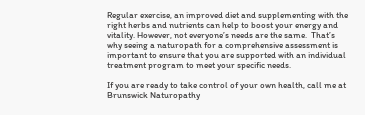Regular exercise, an improved diet and supplementing with the right herbs and nutrients can help to boost your energy and vitality. However, not everyone’s needs are the same.  That’s why seeing a naturopath for a comprehensive assessment is important to ensure that you are supported with an individual treatment program to meet your specific needs.

If you are ready to take control of your own health, call me at Brunswick Naturopathy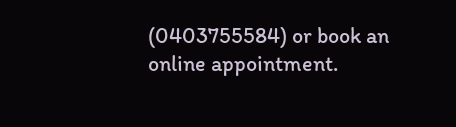(0403755584) or book an online appointment.